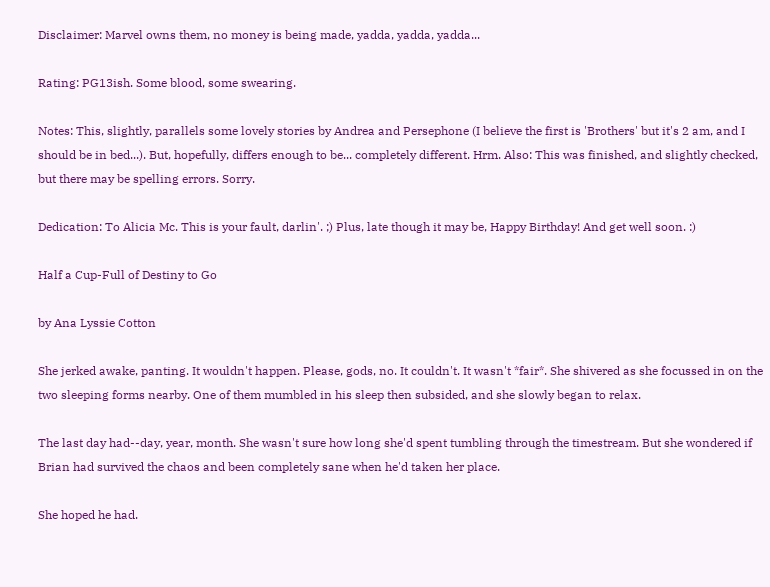Disclaimer: Marvel owns them, no money is being made, yadda, yadda, yadda...

Rating: PG13ish. Some blood, some swearing.

Notes: This, slightly, parallels some lovely stories by Andrea and Persephone (I believe the first is 'Brothers' but it's 2 am, and I should be in bed...). But, hopefully, differs enough to be... completely different. Hrm. Also: This was finished, and slightly checked, but there may be spelling errors. Sorry.

Dedication: To Alicia Mc. This is your fault, darlin'. ;) Plus, late though it may be, Happy Birthday! And get well soon. :)

Half a Cup-Full of Destiny to Go

by Ana Lyssie Cotton

She jerked awake, panting. It wouldn't happen. Please, gods, no. It couldn't. It wasn't *fair*. She shivered as she focussed in on the two sleeping forms nearby. One of them mumbled in his sleep then subsided, and she slowly began to relax.

The last day had--day, year, month. She wasn't sure how long she'd spent tumbling through the timestream. But she wondered if Brian had survived the chaos and been completely sane when he'd taken her place.

She hoped he had.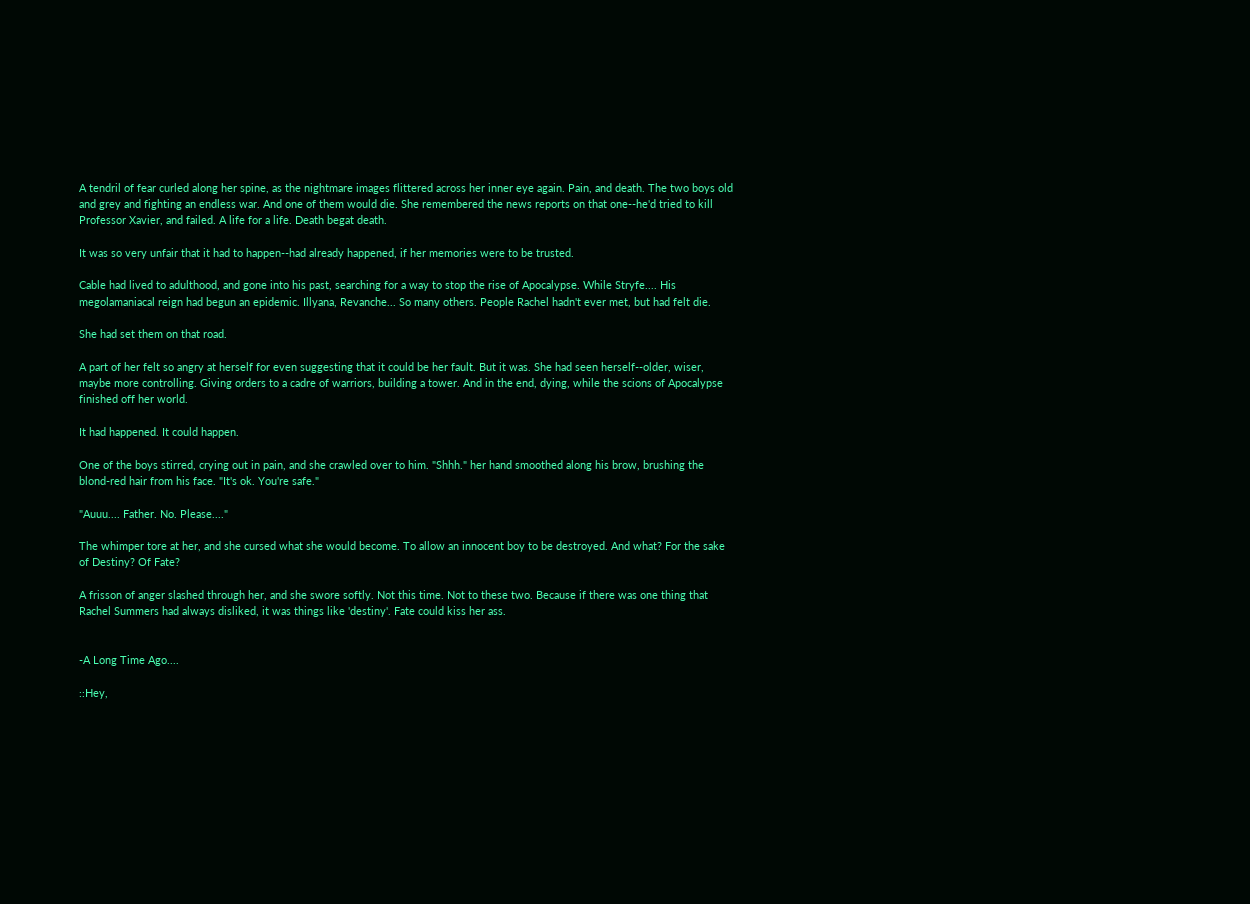A tendril of fear curled along her spine, as the nightmare images flittered across her inner eye again. Pain, and death. The two boys old and grey and fighting an endless war. And one of them would die. She remembered the news reports on that one--he'd tried to kill Professor Xavier, and failed. A life for a life. Death begat death.

It was so very unfair that it had to happen--had already happened, if her memories were to be trusted.

Cable had lived to adulthood, and gone into his past, searching for a way to stop the rise of Apocalypse. While Stryfe.... His megolamaniacal reign had begun an epidemic. Illyana, Revanche... So many others. People Rachel hadn't ever met, but had felt die.

She had set them on that road.

A part of her felt so angry at herself for even suggesting that it could be her fault. But it was. She had seen herself--older, wiser, maybe more controlling. Giving orders to a cadre of warriors, building a tower. And in the end, dying, while the scions of Apocalypse finished off her world.

It had happened. It could happen.

One of the boys stirred, crying out in pain, and she crawled over to him. "Shhh." her hand smoothed along his brow, brushing the blond-red hair from his face. "It's ok. You're safe."

"Auuu.... Father. No. Please...."

The whimper tore at her, and she cursed what she would become. To allow an innocent boy to be destroyed. And what? For the sake of Destiny? Of Fate?

A frisson of anger slashed through her, and she swore softly. Not this time. Not to these two. Because if there was one thing that Rachel Summers had always disliked, it was things like 'destiny'. Fate could kiss her ass.


-A Long Time Ago....

::Hey,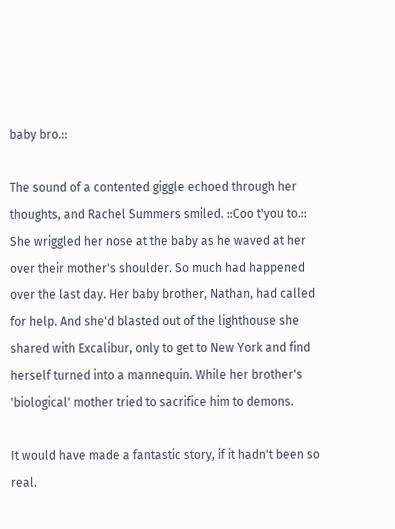baby bro.::

The sound of a contented giggle echoed through her thoughts, and Rachel Summers smiled. ::Coo t'you to.:: She wriggled her nose at the baby as he waved at her over their mother's shoulder. So much had happened over the last day. Her baby brother, Nathan, had called for help. And she'd blasted out of the lighthouse she shared with Excalibur, only to get to New York and find herself turned into a mannequin. While her brother's 'biological' mother tried to sacrifice him to demons.

It would have made a fantastic story, if it hadn't been so real.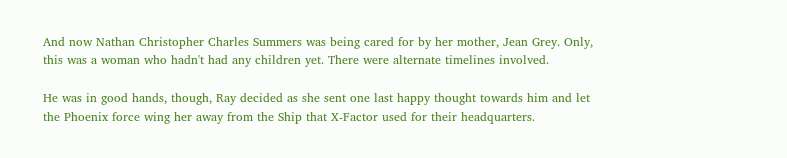And now Nathan Christopher Charles Summers was being cared for by her mother, Jean Grey. Only, this was a woman who hadn't had any children yet. There were alternate timelines involved.

He was in good hands, though, Ray decided as she sent one last happy thought towards him and let the Phoenix force wing her away from the Ship that X-Factor used for their headquarters.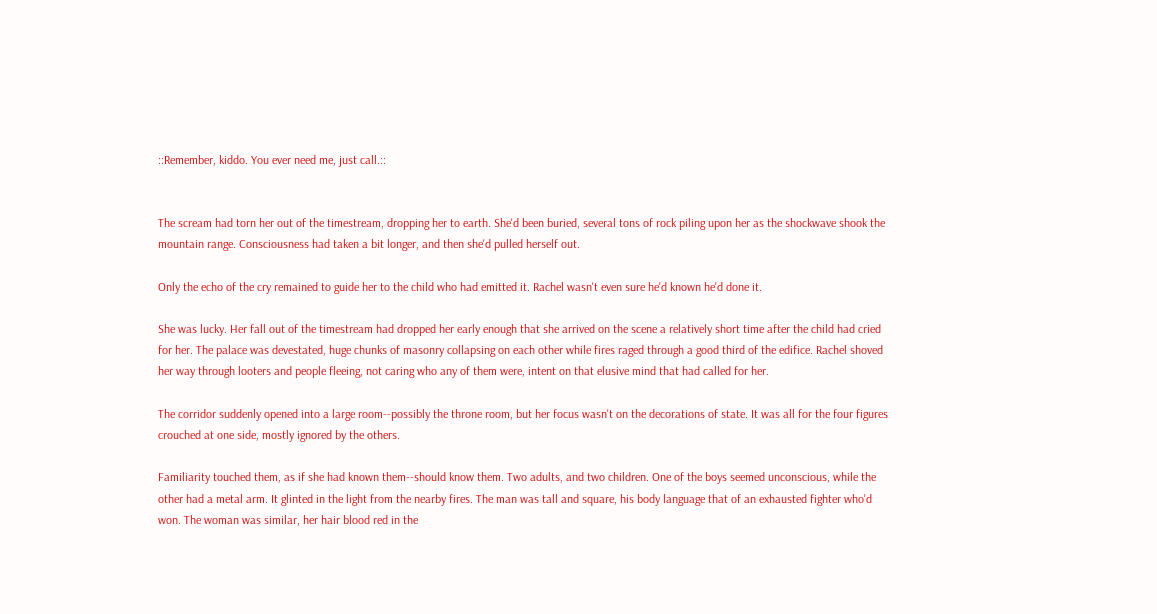::Remember, kiddo. You ever need me, just call.::


The scream had torn her out of the timestream, dropping her to earth. She'd been buried, several tons of rock piling upon her as the shockwave shook the mountain range. Consciousness had taken a bit longer, and then she'd pulled herself out.

Only the echo of the cry remained to guide her to the child who had emitted it. Rachel wasn't even sure he'd known he'd done it.

She was lucky. Her fall out of the timestream had dropped her early enough that she arrived on the scene a relatively short time after the child had cried for her. The palace was devestated, huge chunks of masonry collapsing on each other while fires raged through a good third of the edifice. Rachel shoved her way through looters and people fleeing, not caring who any of them were, intent on that elusive mind that had called for her.

The corridor suddenly opened into a large room--possibly the throne room, but her focus wasn't on the decorations of state. It was all for the four figures crouched at one side, mostly ignored by the others.

Familiarity touched them, as if she had known them--should know them. Two adults, and two children. One of the boys seemed unconscious, while the other had a metal arm. It glinted in the light from the nearby fires. The man was tall and square, his body language that of an exhausted fighter who'd won. The woman was similar, her hair blood red in the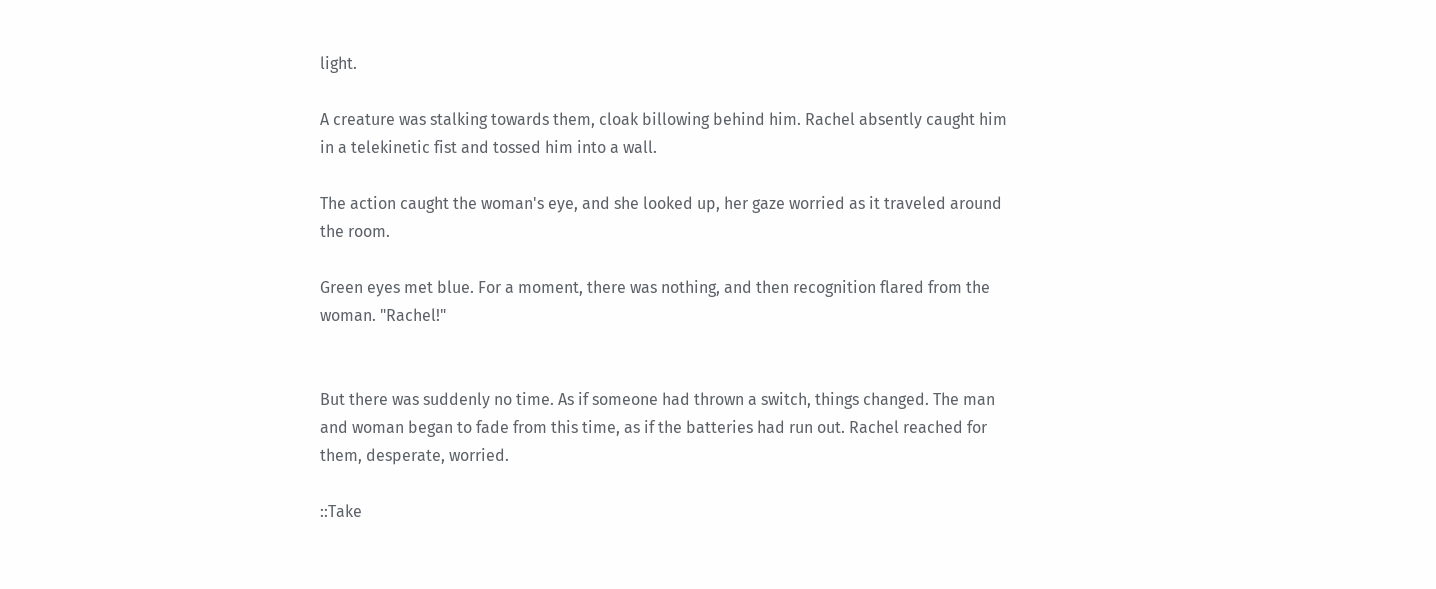light.

A creature was stalking towards them, cloak billowing behind him. Rachel absently caught him in a telekinetic fist and tossed him into a wall.

The action caught the woman's eye, and she looked up, her gaze worried as it traveled around the room.

Green eyes met blue. For a moment, there was nothing, and then recognition flared from the woman. "Rachel!"


But there was suddenly no time. As if someone had thrown a switch, things changed. The man and woman began to fade from this time, as if the batteries had run out. Rachel reached for them, desperate, worried.

::Take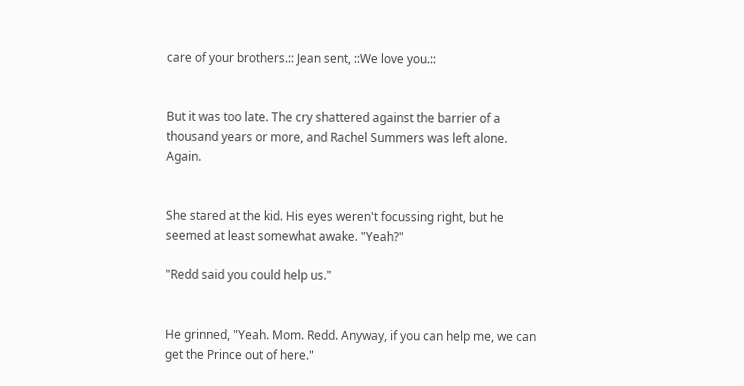care of your brothers.:: Jean sent, ::We love you.::


But it was too late. The cry shattered against the barrier of a thousand years or more, and Rachel Summers was left alone. Again.


She stared at the kid. His eyes weren't focussing right, but he seemed at least somewhat awake. "Yeah?"

"Redd said you could help us."


He grinned, "Yeah. Mom. Redd. Anyway, if you can help me, we can get the Prince out of here."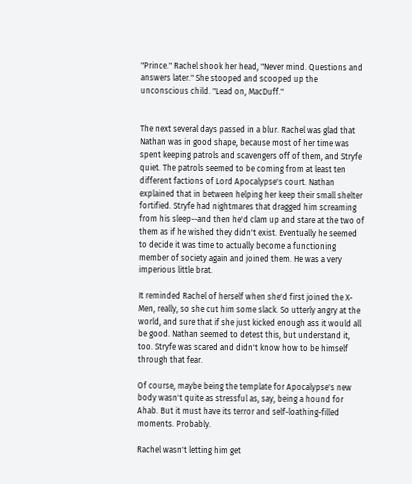"Prince." Rachel shook her head, "Never mind. Questions and answers later." She stooped and scooped up the unconscious child. "Lead on, MacDuff."


The next several days passed in a blur. Rachel was glad that Nathan was in good shape, because most of her time was spent keeping patrols and scavengers off of them, and Stryfe quiet. The patrols seemed to be coming from at least ten different factions of Lord Apocalypse's court. Nathan explained that in between helping her keep their small shelter fortified. Stryfe had nightmares that dragged him screaming from his sleep--and then he'd clam up and stare at the two of them as if he wished they didn't exist. Eventually he seemed to decide it was time to actually become a functioning member of society again and joined them. He was a very imperious little brat.

It reminded Rachel of herself when she'd first joined the X-Men, really, so she cut him some slack. So utterly angry at the world, and sure that if she just kicked enough ass it would all be good. Nathan seemed to detest this, but understand it, too. Stryfe was scared and didn't know how to be himself through that fear.

Of course, maybe being the template for Apocalypse's new body wasn't quite as stressful as, say, being a hound for Ahab. But it must have its terror and self-loathing-filled moments. Probably.

Rachel wasn't letting him get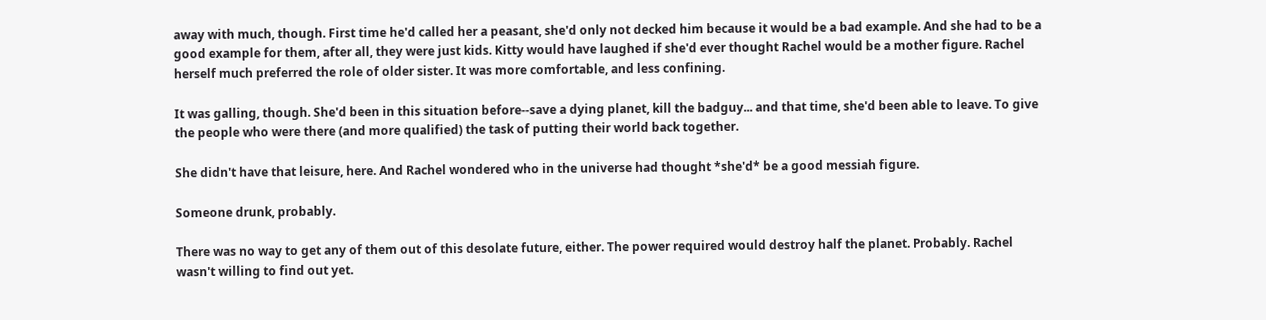away with much, though. First time he'd called her a peasant, she'd only not decked him because it would be a bad example. And she had to be a good example for them, after all, they were just kids. Kitty would have laughed if she'd ever thought Rachel would be a mother figure. Rachel herself much preferred the role of older sister. It was more comfortable, and less confining.

It was galling, though. She'd been in this situation before--save a dying planet, kill the badguy... and that time, she'd been able to leave. To give the people who were there (and more qualified) the task of putting their world back together.

She didn't have that leisure, here. And Rachel wondered who in the universe had thought *she'd* be a good messiah figure.

Someone drunk, probably.

There was no way to get any of them out of this desolate future, either. The power required would destroy half the planet. Probably. Rachel wasn't willing to find out yet.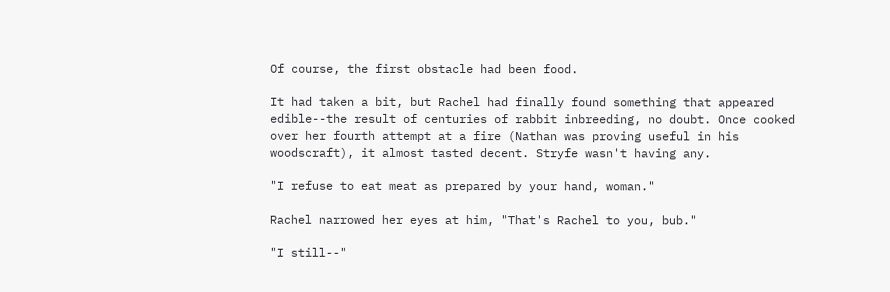Of course, the first obstacle had been food.

It had taken a bit, but Rachel had finally found something that appeared edible--the result of centuries of rabbit inbreeding, no doubt. Once cooked over her fourth attempt at a fire (Nathan was proving useful in his woodscraft), it almost tasted decent. Stryfe wasn't having any.

"I refuse to eat meat as prepared by your hand, woman."

Rachel narrowed her eyes at him, "That's Rachel to you, bub."

"I still--"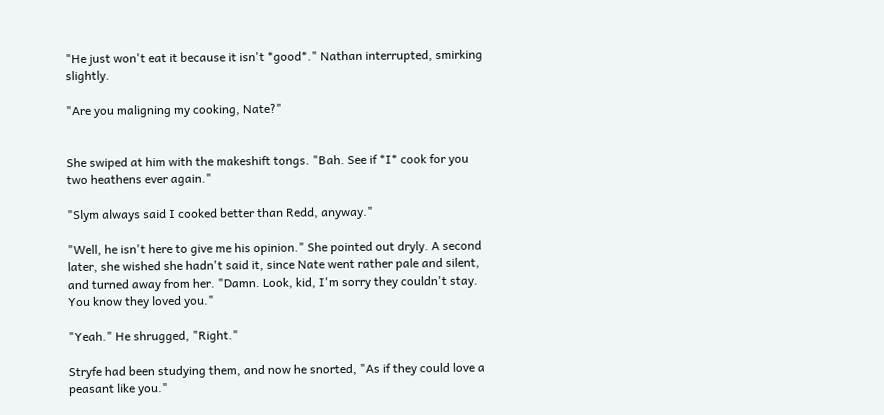"He just won't eat it because it isn't *good*." Nathan interrupted, smirking slightly.

"Are you maligning my cooking, Nate?"


She swiped at him with the makeshift tongs. "Bah. See if *I* cook for you two heathens ever again."

"Slym always said I cooked better than Redd, anyway."

"Well, he isn't here to give me his opinion." She pointed out dryly. A second later, she wished she hadn't said it, since Nate went rather pale and silent, and turned away from her. "Damn. Look, kid, I'm sorry they couldn't stay. You know they loved you."

"Yeah." He shrugged, "Right."

Stryfe had been studying them, and now he snorted, "As if they could love a peasant like you."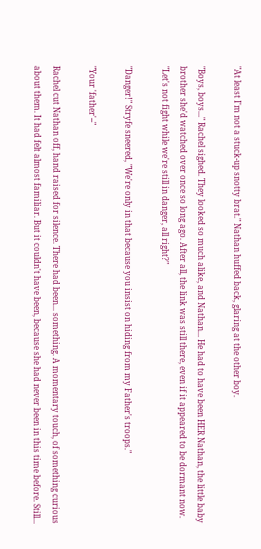"At least I'm not a stuck-up snotty brat." Nathan huffed back, glaring at the other boy.

"Boys, boys..." Rachel sighed. They looked so much alike, and Nathan... He had to have been HER Nathan, the little baby brother she'd watched over once so long ago. After all, the link was still there, even if it appeared to be dormant now. "Let's not fight while we're still in danger, all right?"

"Danger!" Stryfe sneered, "We're only in that because you insist on hiding from my Father's troops."

"Your 'father'--"

Rachel cut Nathan off, hand raised for silence. There had been... something. A momentary touch, of something curious about them. It had felt almost familiar. But it couldn't have been, because she had never been in this time before. Still...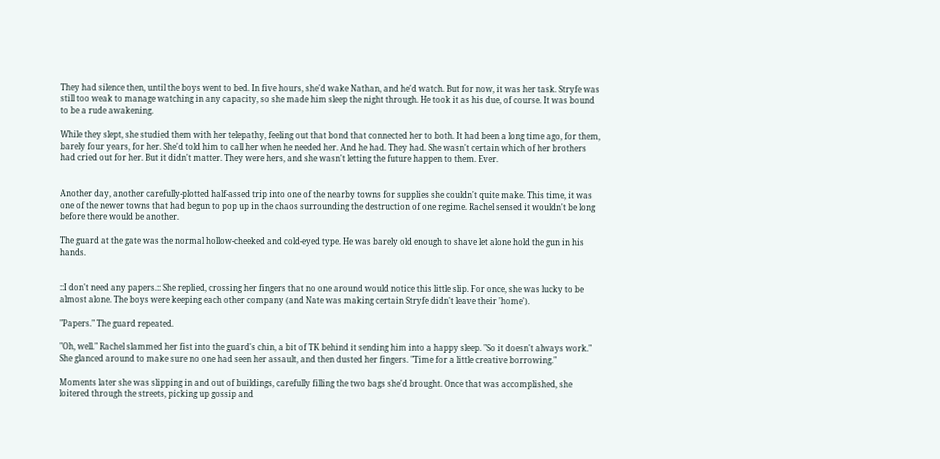They had silence then, until the boys went to bed. In five hours, she'd wake Nathan, and he'd watch. But for now, it was her task. Stryfe was still too weak to manage watching in any capacity, so she made him sleep the night through. He took it as his due, of course. It was bound to be a rude awakening.

While they slept, she studied them with her telepathy, feeling out that bond that connected her to both. It had been a long time ago, for them, barely four years, for her. She'd told him to call her when he needed her. And he had. They had. She wasn't certain which of her brothers had cried out for her. But it didn't matter. They were hers, and she wasn't letting the future happen to them. Ever.


Another day, another carefully-plotted half-assed trip into one of the nearby towns for supplies she couldn't quite make. This time, it was one of the newer towns that had begun to pop up in the chaos surrounding the destruction of one regime. Rachel sensed it wouldn't be long before there would be another.

The guard at the gate was the normal hollow-cheeked and cold-eyed type. He was barely old enough to shave let alone hold the gun in his hands.


::I don't need any papers.:: She replied, crossing her fingers that no one around would notice this little slip. For once, she was lucky to be almost alone. The boys were keeping each other company (and Nate was making certain Stryfe didn't leave their 'home').

"Papers." The guard repeated.

"Oh, well." Rachel slammed her fist into the guard's chin, a bit of TK behind it sending him into a happy sleep. "So it doesn't always work." She glanced around to make sure no one had seen her assault, and then dusted her fingers. "Time for a little creative borrowing."

Moments later she was slipping in and out of buildings, carefully filling the two bags she'd brought. Once that was accomplished, she loitered through the streets, picking up gossip and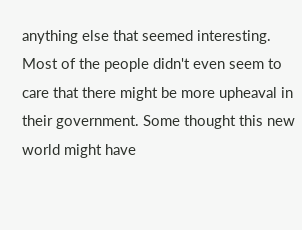anything else that seemed interesting. Most of the people didn't even seem to care that there might be more upheaval in their government. Some thought this new world might have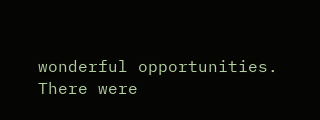wonderful opportunities. There were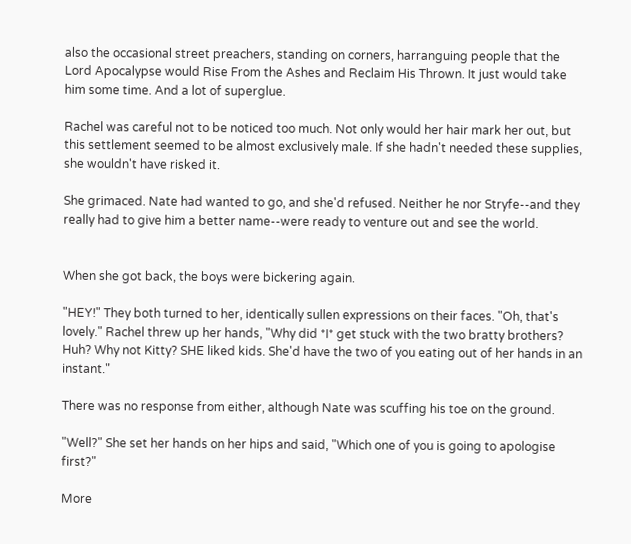also the occasional street preachers, standing on corners, harranguing people that the Lord Apocalypse would Rise From the Ashes and Reclaim His Thrown. It just would take him some time. And a lot of superglue.

Rachel was careful not to be noticed too much. Not only would her hair mark her out, but this settlement seemed to be almost exclusively male. If she hadn't needed these supplies, she wouldn't have risked it.

She grimaced. Nate had wanted to go, and she'd refused. Neither he nor Stryfe--and they really had to give him a better name--were ready to venture out and see the world.


When she got back, the boys were bickering again.

"HEY!" They both turned to her, identically sullen expressions on their faces. "Oh, that's lovely." Rachel threw up her hands, "Why did *I* get stuck with the two bratty brothers? Huh? Why not Kitty? SHE liked kids. She'd have the two of you eating out of her hands in an instant."

There was no response from either, although Nate was scuffing his toe on the ground.

"Well?" She set her hands on her hips and said, "Which one of you is going to apologise first?"

More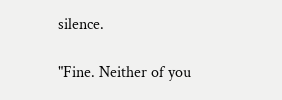silence.

"Fine. Neither of you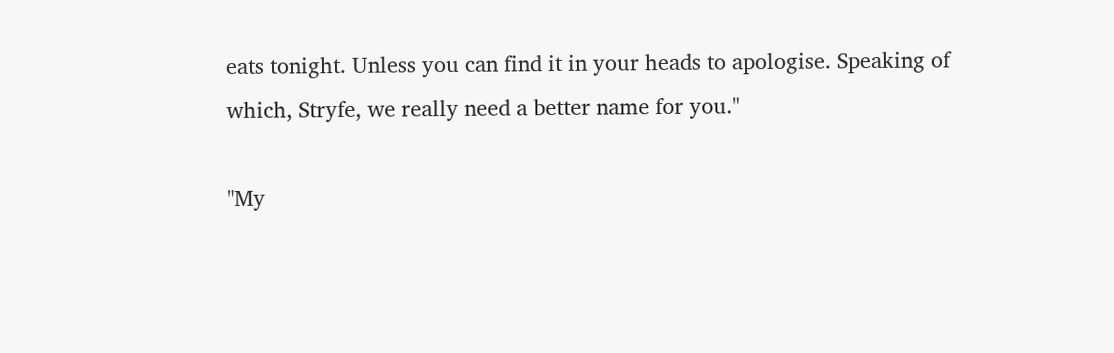eats tonight. Unless you can find it in your heads to apologise. Speaking of which, Stryfe, we really need a better name for you."

"My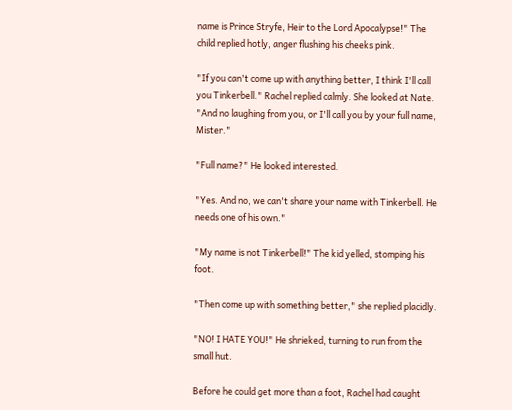name is Prince Stryfe, Heir to the Lord Apocalypse!" The child replied hotly, anger flushing his cheeks pink.

"If you can't come up with anything better, I think I'll call you Tinkerbell." Rachel replied calmly. She looked at Nate. "And no laughing from you, or I'll call you by your full name, Mister."

"Full name?" He looked interested.

"Yes. And no, we can't share your name with Tinkerbell. He needs one of his own."

"My name is not Tinkerbell!" The kid yelled, stomping his foot.

"Then come up with something better," she replied placidly.

"NO! I HATE YOU!" He shrieked, turning to run from the small hut.

Before he could get more than a foot, Rachel had caught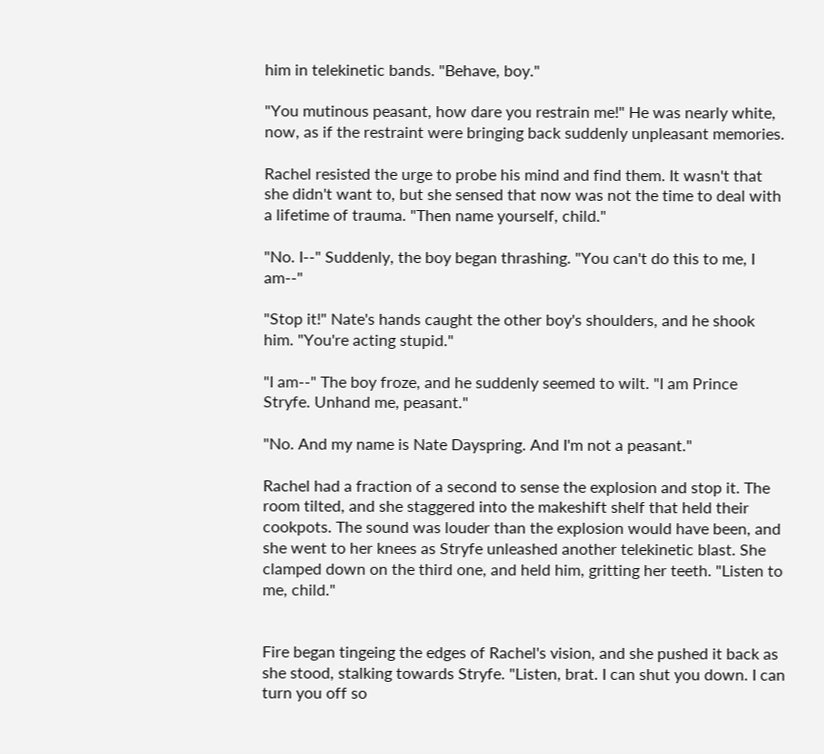him in telekinetic bands. "Behave, boy."

"You mutinous peasant, how dare you restrain me!" He was nearly white, now, as if the restraint were bringing back suddenly unpleasant memories.

Rachel resisted the urge to probe his mind and find them. It wasn't that she didn't want to, but she sensed that now was not the time to deal with a lifetime of trauma. "Then name yourself, child."

"No. I--" Suddenly, the boy began thrashing. "You can't do this to me, I am--"

"Stop it!" Nate's hands caught the other boy's shoulders, and he shook him. "You're acting stupid."

"I am--" The boy froze, and he suddenly seemed to wilt. "I am Prince Stryfe. Unhand me, peasant."

"No. And my name is Nate Dayspring. And I'm not a peasant."

Rachel had a fraction of a second to sense the explosion and stop it. The room tilted, and she staggered into the makeshift shelf that held their cookpots. The sound was louder than the explosion would have been, and she went to her knees as Stryfe unleashed another telekinetic blast. She clamped down on the third one, and held him, gritting her teeth. "Listen to me, child."


Fire began tingeing the edges of Rachel's vision, and she pushed it back as she stood, stalking towards Stryfe. "Listen, brat. I can shut you down. I can turn you off so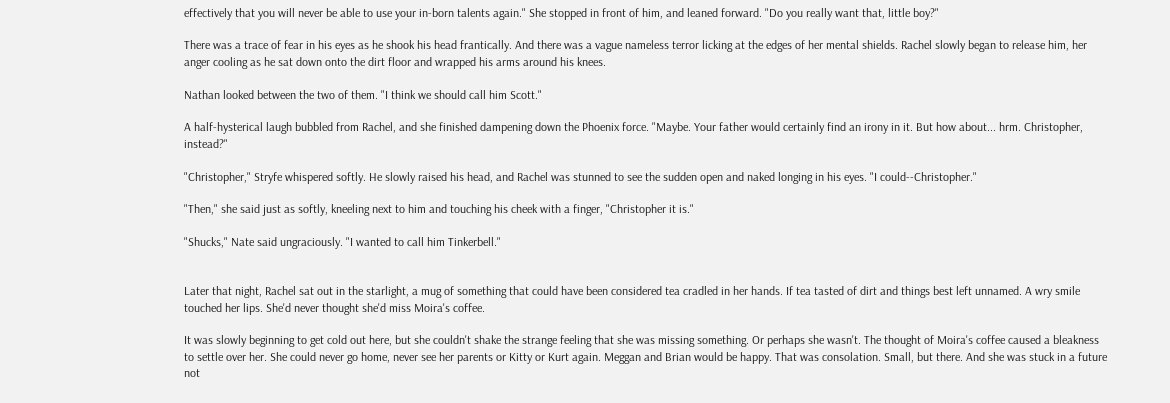effectively that you will never be able to use your in-born talents again." She stopped in front of him, and leaned forward. "Do you really want that, little boy?"

There was a trace of fear in his eyes as he shook his head frantically. And there was a vague nameless terror licking at the edges of her mental shields. Rachel slowly began to release him, her anger cooling as he sat down onto the dirt floor and wrapped his arms around his knees.

Nathan looked between the two of them. "I think we should call him Scott."

A half-hysterical laugh bubbled from Rachel, and she finished dampening down the Phoenix force. "Maybe. Your father would certainly find an irony in it. But how about... hrm. Christopher, instead?"

"Christopher," Stryfe whispered softly. He slowly raised his head, and Rachel was stunned to see the sudden open and naked longing in his eyes. "I could--Christopher."

"Then," she said just as softly, kneeling next to him and touching his cheek with a finger, "Christopher it is."

"Shucks," Nate said ungraciously. "I wanted to call him Tinkerbell."


Later that night, Rachel sat out in the starlight, a mug of something that could have been considered tea cradled in her hands. If tea tasted of dirt and things best left unnamed. A wry smile touched her lips. She'd never thought she'd miss Moira's coffee.

It was slowly beginning to get cold out here, but she couldn't shake the strange feeling that she was missing something. Or perhaps she wasn't. The thought of Moira's coffee caused a bleakness to settle over her. She could never go home, never see her parents or Kitty or Kurt again. Meggan and Brian would be happy. That was consolation. Small, but there. And she was stuck in a future not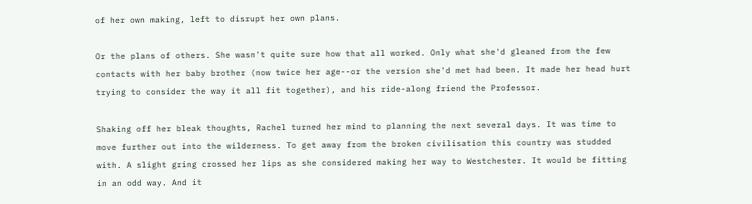of her own making, left to disrupt her own plans.

Or the plans of others. She wasn't quite sure how that all worked. Only what she'd gleaned from the few contacts with her baby brother (now twice her age--or the version she'd met had been. It made her head hurt trying to consider the way it all fit together), and his ride-along friend the Professor.

Shaking off her bleak thoughts, Rachel turned her mind to planning the next several days. It was time to move further out into the wilderness. To get away from the broken civilisation this country was studded with. A slight gring crossed her lips as she considered making her way to Westchester. It would be fitting in an odd way. And it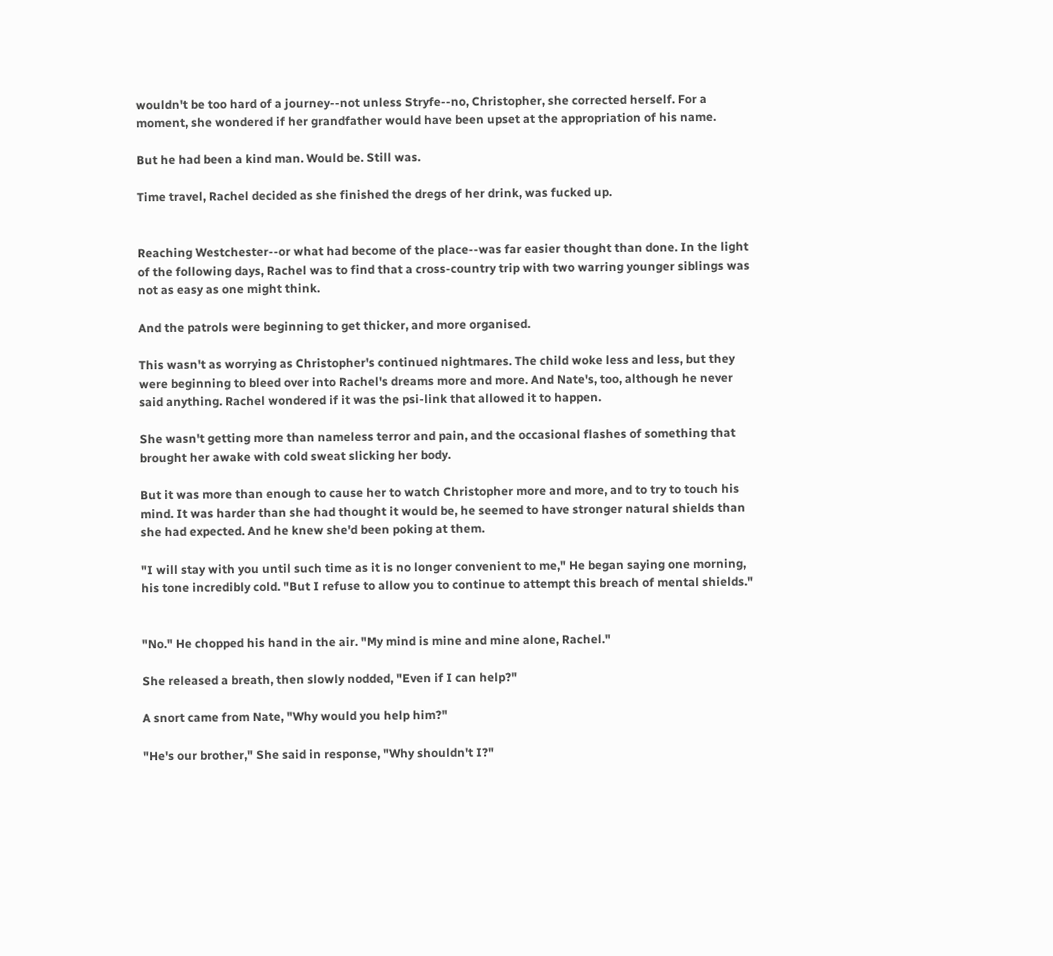wouldn't be too hard of a journey--not unless Stryfe--no, Christopher, she corrected herself. For a moment, she wondered if her grandfather would have been upset at the appropriation of his name.

But he had been a kind man. Would be. Still was.

Time travel, Rachel decided as she finished the dregs of her drink, was fucked up.


Reaching Westchester--or what had become of the place--was far easier thought than done. In the light of the following days, Rachel was to find that a cross-country trip with two warring younger siblings was not as easy as one might think.

And the patrols were beginning to get thicker, and more organised.

This wasn't as worrying as Christopher's continued nightmares. The child woke less and less, but they were beginning to bleed over into Rachel's dreams more and more. And Nate's, too, although he never said anything. Rachel wondered if it was the psi-link that allowed it to happen.

She wasn't getting more than nameless terror and pain, and the occasional flashes of something that brought her awake with cold sweat slicking her body.

But it was more than enough to cause her to watch Christopher more and more, and to try to touch his mind. It was harder than she had thought it would be, he seemed to have stronger natural shields than she had expected. And he knew she'd been poking at them.

"I will stay with you until such time as it is no longer convenient to me," He began saying one morning, his tone incredibly cold. "But I refuse to allow you to continue to attempt this breach of mental shields."


"No." He chopped his hand in the air. "My mind is mine and mine alone, Rachel."

She released a breath, then slowly nodded, "Even if I can help?"

A snort came from Nate, "Why would you help him?"

"He's our brother," She said in response, "Why shouldn't I?"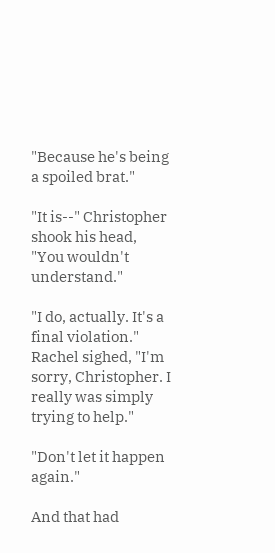"Because he's being a spoiled brat."

"It is--" Christopher shook his head, "You wouldn't understand."

"I do, actually. It's a final violation." Rachel sighed, "I'm sorry, Christopher. I really was simply trying to help."

"Don't let it happen again."

And that had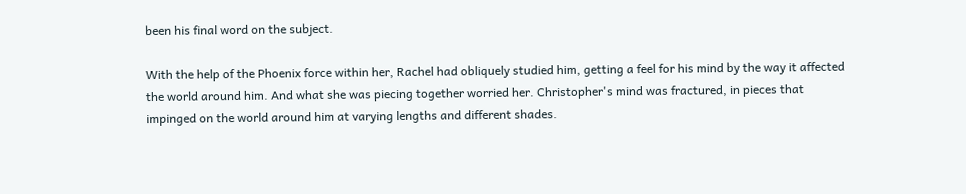been his final word on the subject.

With the help of the Phoenix force within her, Rachel had obliquely studied him, getting a feel for his mind by the way it affected the world around him. And what she was piecing together worried her. Christopher's mind was fractured, in pieces that impinged on the world around him at varying lengths and different shades.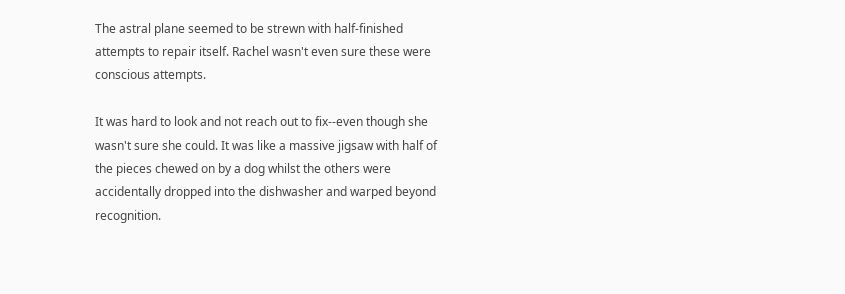The astral plane seemed to be strewn with half-finished attempts to repair itself. Rachel wasn't even sure these were conscious attempts.

It was hard to look and not reach out to fix--even though she wasn't sure she could. It was like a massive jigsaw with half of the pieces chewed on by a dog whilst the others were accidentally dropped into the dishwasher and warped beyond recognition.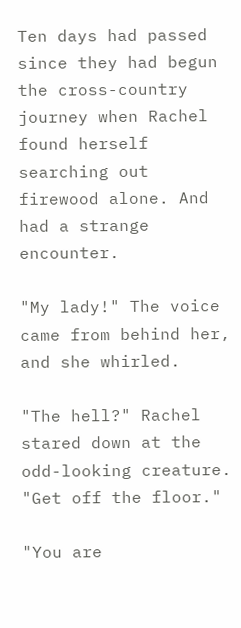Ten days had passed since they had begun the cross-country journey when Rachel found herself searching out firewood alone. And had a strange encounter.

"My lady!" The voice came from behind her, and she whirled.

"The hell?" Rachel stared down at the odd-looking creature. "Get off the floor."

"You are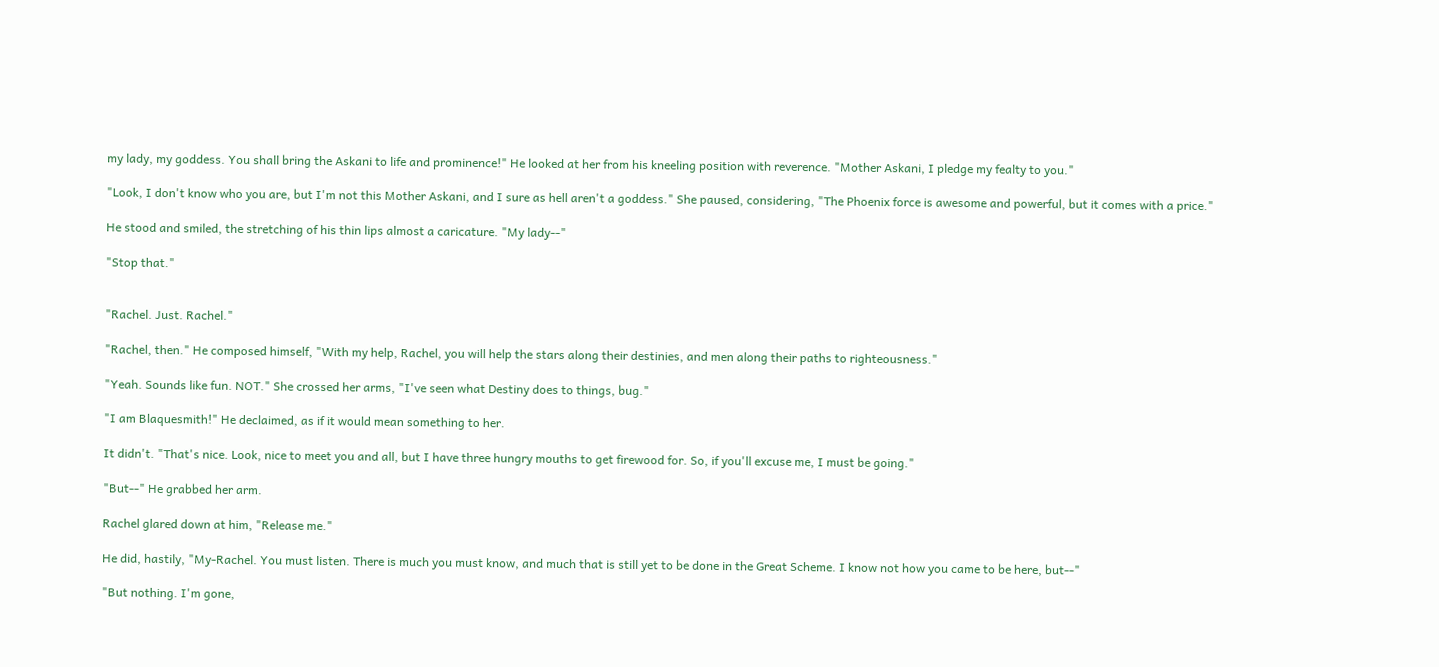my lady, my goddess. You shall bring the Askani to life and prominence!" He looked at her from his kneeling position with reverence. "Mother Askani, I pledge my fealty to you."

"Look, I don't know who you are, but I'm not this Mother Askani, and I sure as hell aren't a goddess." She paused, considering, "The Phoenix force is awesome and powerful, but it comes with a price."

He stood and smiled, the stretching of his thin lips almost a caricature. "My lady--"

"Stop that."


"Rachel. Just. Rachel."

"Rachel, then." He composed himself, "With my help, Rachel, you will help the stars along their destinies, and men along their paths to righteousness."

"Yeah. Sounds like fun. NOT." She crossed her arms, "I've seen what Destiny does to things, bug."

"I am Blaquesmith!" He declaimed, as if it would mean something to her.

It didn't. "That's nice. Look, nice to meet you and all, but I have three hungry mouths to get firewood for. So, if you'll excuse me, I must be going."

"But--" He grabbed her arm.

Rachel glared down at him, "Release me."

He did, hastily, "My-Rachel. You must listen. There is much you must know, and much that is still yet to be done in the Great Scheme. I know not how you came to be here, but--"

"But nothing. I'm gone,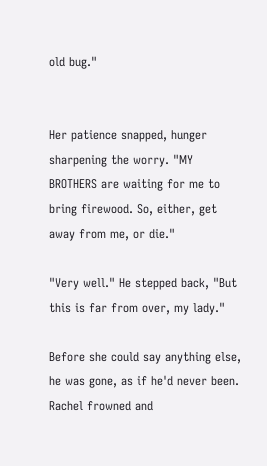old bug."


Her patience snapped, hunger sharpening the worry. "MY BROTHERS are waiting for me to bring firewood. So, either, get away from me, or die."

"Very well." He stepped back, "But this is far from over, my lady."

Before she could say anything else, he was gone, as if he'd never been. Rachel frowned and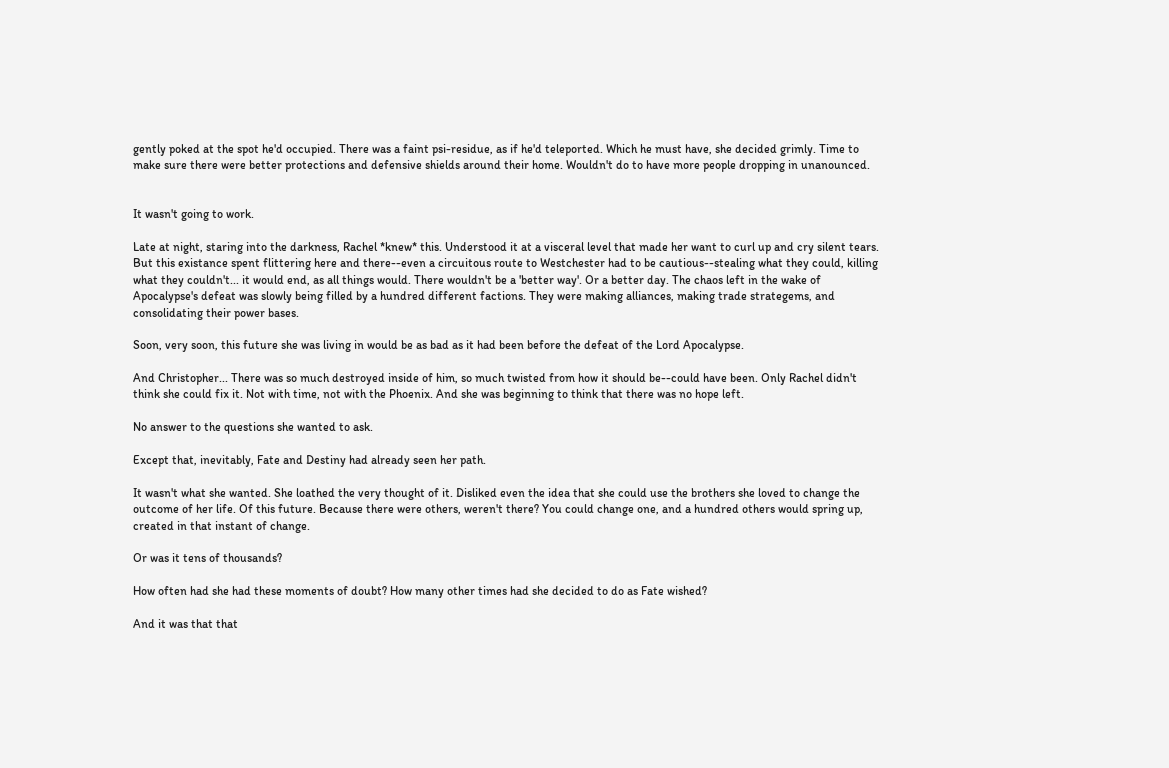gently poked at the spot he'd occupied. There was a faint psi-residue, as if he'd teleported. Which he must have, she decided grimly. Time to make sure there were better protections and defensive shields around their home. Wouldn't do to have more people dropping in unanounced.


It wasn't going to work.

Late at night, staring into the darkness, Rachel *knew* this. Understood it at a visceral level that made her want to curl up and cry silent tears. But this existance spent flittering here and there--even a circuitous route to Westchester had to be cautious--stealing what they could, killing what they couldn't... it would end, as all things would. There wouldn't be a 'better way'. Or a better day. The chaos left in the wake of Apocalypse's defeat was slowly being filled by a hundred different factions. They were making alliances, making trade strategems, and consolidating their power bases.

Soon, very soon, this future she was living in would be as bad as it had been before the defeat of the Lord Apocalypse.

And Christopher... There was so much destroyed inside of him, so much twisted from how it should be--could have been. Only Rachel didn't think she could fix it. Not with time, not with the Phoenix. And she was beginning to think that there was no hope left.

No answer to the questions she wanted to ask.

Except that, inevitably, Fate and Destiny had already seen her path.

It wasn't what she wanted. She loathed the very thought of it. Disliked even the idea that she could use the brothers she loved to change the outcome of her life. Of this future. Because there were others, weren't there? You could change one, and a hundred others would spring up, created in that instant of change.

Or was it tens of thousands?

How often had she had these moments of doubt? How many other times had she decided to do as Fate wished?

And it was that that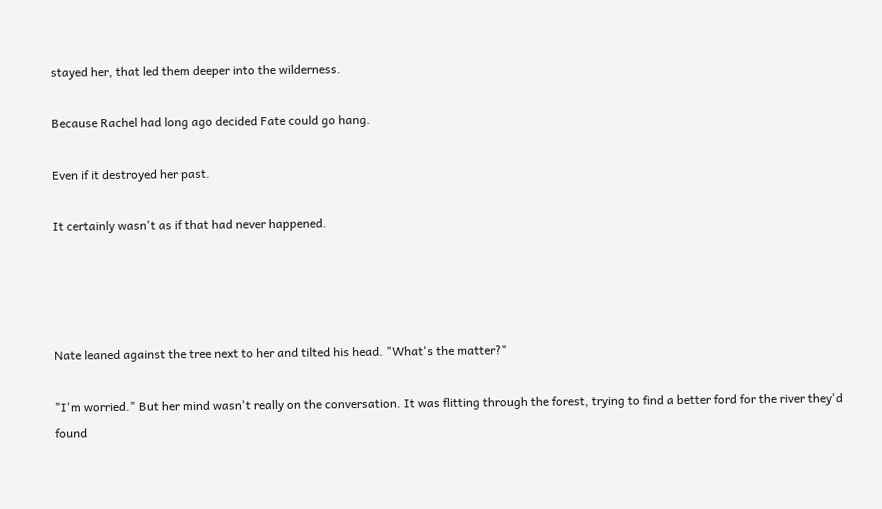stayed her, that led them deeper into the wilderness.

Because Rachel had long ago decided Fate could go hang.

Even if it destroyed her past.

It certainly wasn't as if that had never happened.




Nate leaned against the tree next to her and tilted his head. "What's the matter?"

"I'm worried." But her mind wasn't really on the conversation. It was flitting through the forest, trying to find a better ford for the river they'd found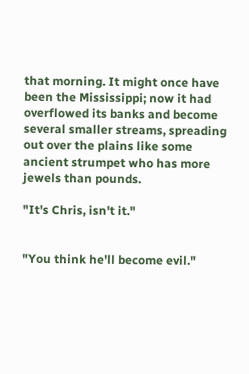that morning. It might once have been the Mississippi; now it had overflowed its banks and become several smaller streams, spreading out over the plains like some ancient strumpet who has more jewels than pounds.

"It's Chris, isn't it."


"You think he'll become evil."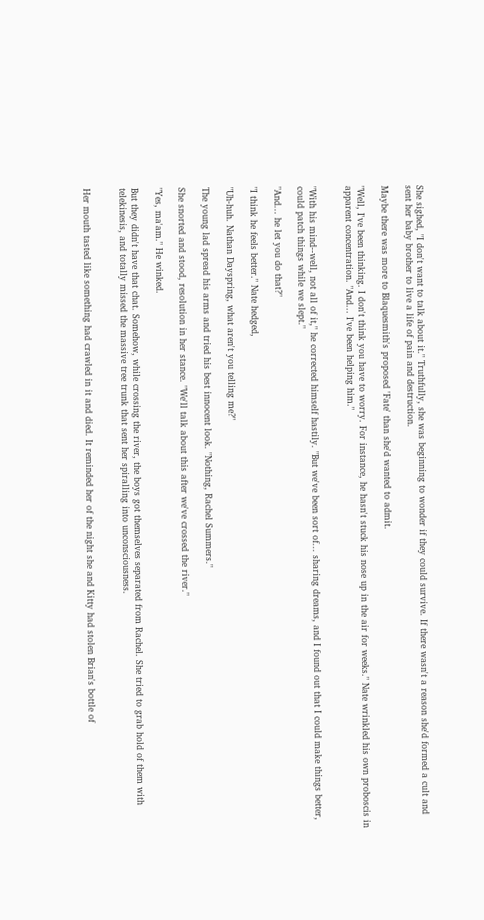She sighed, "I don't want to talk about it." Truthfully, she was beginning to wonder if they could survive. If there wasn't a reason she'd formed a cult and sent her baby brother to live a life of pain and destruction.

Maybe there was more to Blaquesmith's proposed 'Fate' than she'd wanted to admit.

"Well, I've been thinking. I don't think you have to worry. For instance, he hasn't stuck his nose up in the air for weeks." Nate wrinkled his own proboscis in apparent concentration. "And... I've been helping him."


"With his mind--well, not all of it," he corrected himself hastily. "But we've been sort of... sharing dreams, and I found out that I could make things better, could patch things while we slept."

"And... he let you do that?"

"I think he feels better." Nate hedged,

"Uh-huh. Nathan Dayspring, what aren't you telling me?"

The young lad spread his arms and tried his best innocent look. "Nothing, Rachel Summers."

She snorted and stood, resolution in her stance. "We'll talk about this after we've crossed the river."

"Yes, ma'am." He winked.

But they didn't have that chat. Somehow, while crossing the river, the boys got themselves separated from Rachel. She tried to grab hold of them with telekinesis, and totally missed the massive tree trunk that sent her spiralling into unconsciousness.


Her mouth tasted like something had crawled in it and died. It reminded her of the night she and Kitty had stolen Brian's bottle of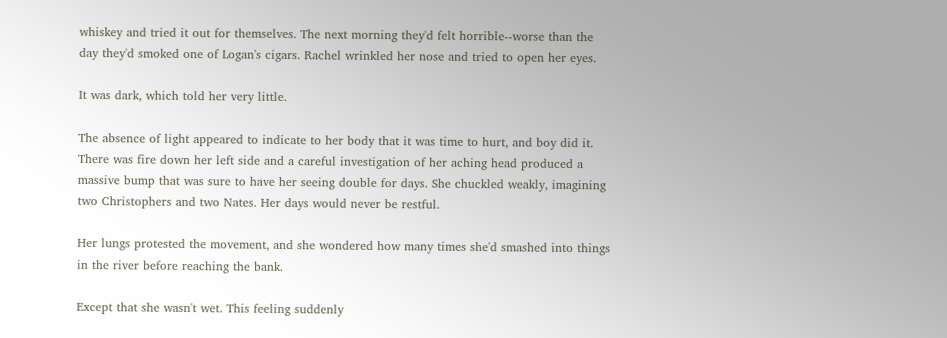whiskey and tried it out for themselves. The next morning they'd felt horrible--worse than the day they'd smoked one of Logan's cigars. Rachel wrinkled her nose and tried to open her eyes.

It was dark, which told her very little.

The absence of light appeared to indicate to her body that it was time to hurt, and boy did it. There was fire down her left side and a careful investigation of her aching head produced a massive bump that was sure to have her seeing double for days. She chuckled weakly, imagining two Christophers and two Nates. Her days would never be restful.

Her lungs protested the movement, and she wondered how many times she'd smashed into things in the river before reaching the bank.

Except that she wasn't wet. This feeling suddenly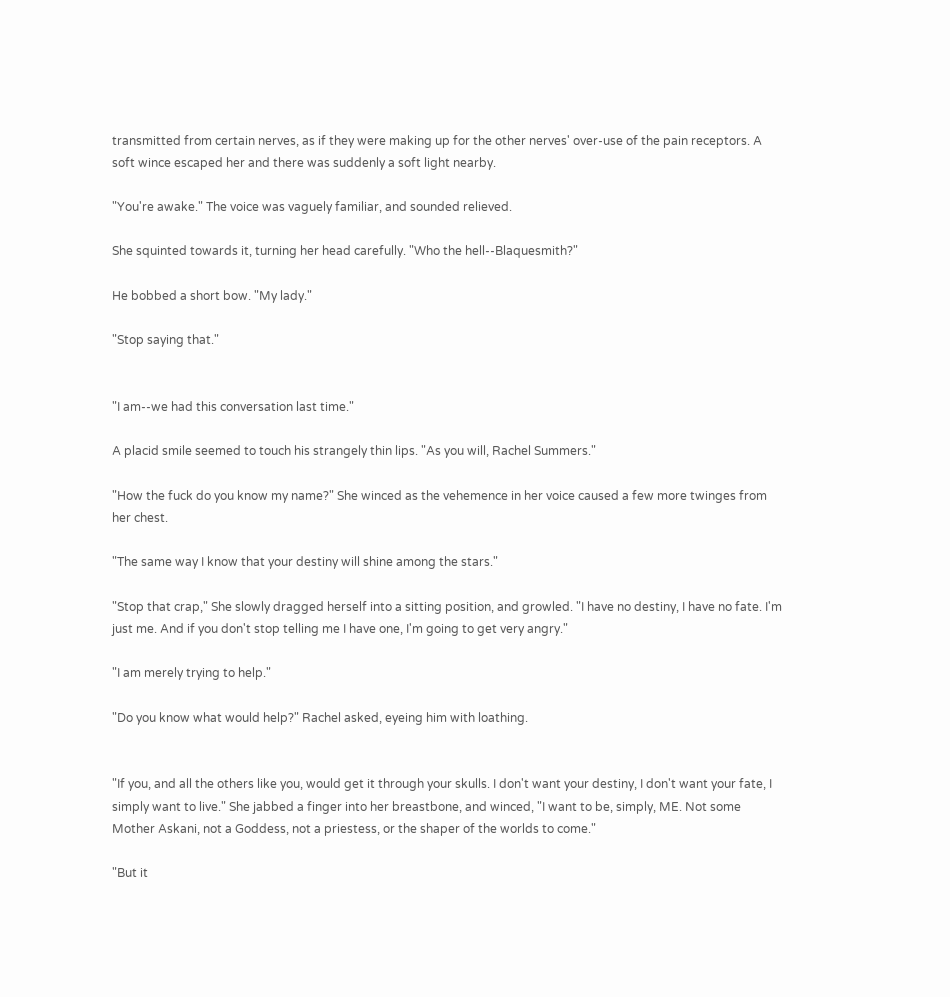transmitted from certain nerves, as if they were making up for the other nerves' over-use of the pain receptors. A soft wince escaped her and there was suddenly a soft light nearby.

"You're awake." The voice was vaguely familiar, and sounded relieved.

She squinted towards it, turning her head carefully. "Who the hell--Blaquesmith?"

He bobbed a short bow. "My lady."

"Stop saying that."


"I am--we had this conversation last time."

A placid smile seemed to touch his strangely thin lips. "As you will, Rachel Summers."

"How the fuck do you know my name?" She winced as the vehemence in her voice caused a few more twinges from her chest.

"The same way I know that your destiny will shine among the stars."

"Stop that crap," She slowly dragged herself into a sitting position, and growled. "I have no destiny, I have no fate. I'm just me. And if you don't stop telling me I have one, I'm going to get very angry."

"I am merely trying to help."

"Do you know what would help?" Rachel asked, eyeing him with loathing.


"If you, and all the others like you, would get it through your skulls. I don't want your destiny, I don't want your fate, I simply want to live." She jabbed a finger into her breastbone, and winced, "I want to be, simply, ME. Not some Mother Askani, not a Goddess, not a priestess, or the shaper of the worlds to come."

"But it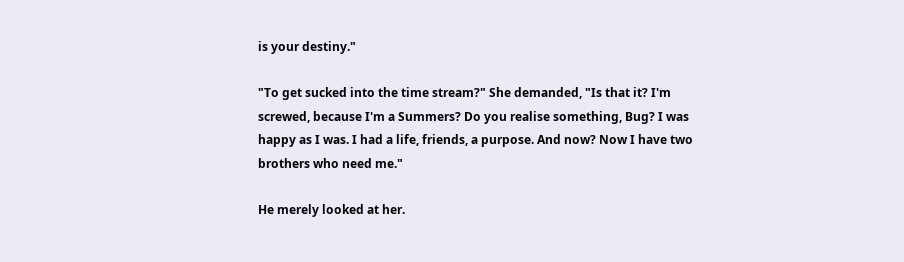is your destiny."

"To get sucked into the time stream?" She demanded, "Is that it? I'm screwed, because I'm a Summers? Do you realise something, Bug? I was happy as I was. I had a life, friends, a purpose. And now? Now I have two brothers who need me."

He merely looked at her.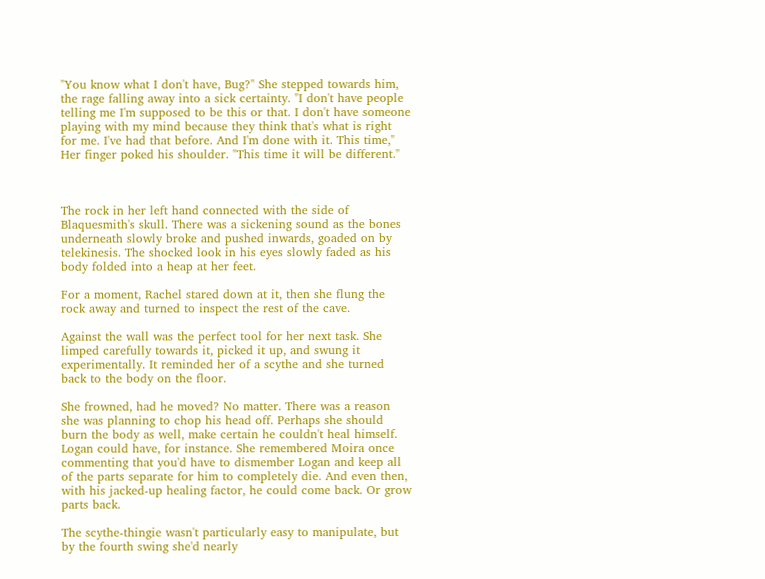"You know what I don't have, Bug?" She stepped towards him, the rage falling away into a sick certainty. "I don't have people telling me I'm supposed to be this or that. I don't have someone playing with my mind because they think that's what is right for me. I've had that before. And I'm done with it. This time," Her finger poked his shoulder. "This time it will be different."



The rock in her left hand connected with the side of Blaquesmith's skull. There was a sickening sound as the bones underneath slowly broke and pushed inwards, goaded on by telekinesis. The shocked look in his eyes slowly faded as his body folded into a heap at her feet.

For a moment, Rachel stared down at it, then she flung the rock away and turned to inspect the rest of the cave.

Against the wall was the perfect tool for her next task. She limped carefully towards it, picked it up, and swung it experimentally. It reminded her of a scythe and she turned back to the body on the floor.

She frowned, had he moved? No matter. There was a reason she was planning to chop his head off. Perhaps she should burn the body as well, make certain he couldn't heal himself. Logan could have, for instance. She remembered Moira once commenting that you'd have to dismember Logan and keep all of the parts separate for him to completely die. And even then, with his jacked-up healing factor, he could come back. Or grow parts back.

The scythe-thingie wasn't particularly easy to manipulate, but by the fourth swing she'd nearly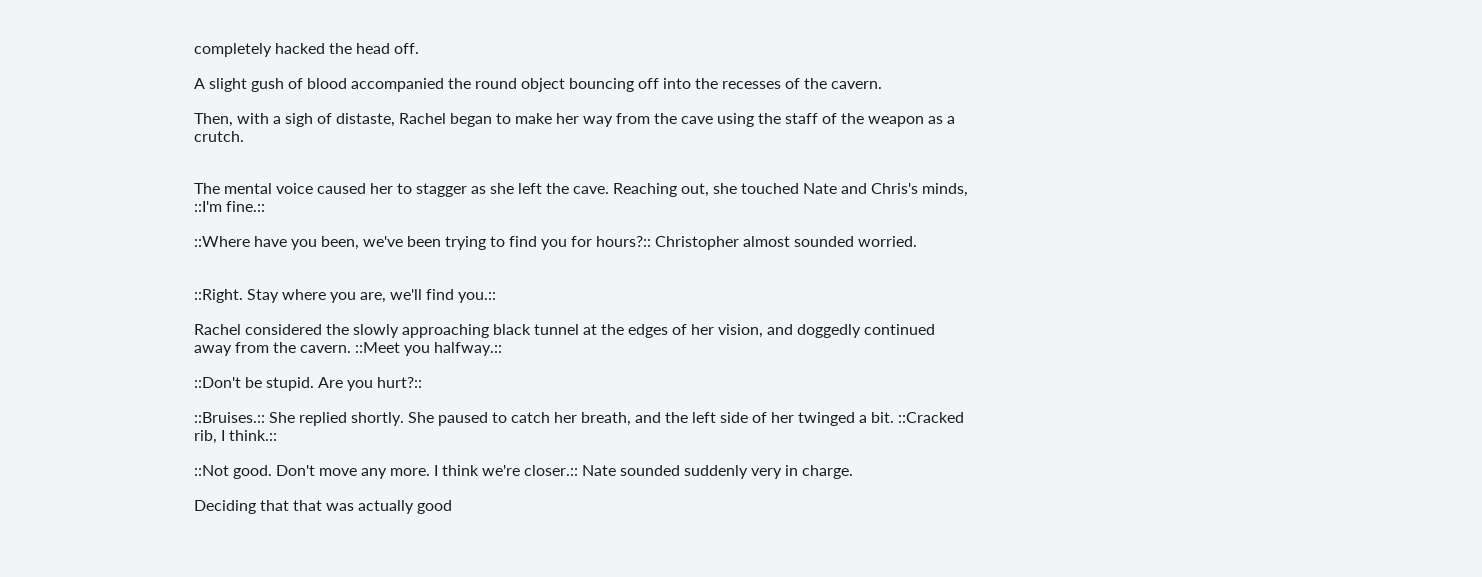completely hacked the head off.

A slight gush of blood accompanied the round object bouncing off into the recesses of the cavern.

Then, with a sigh of distaste, Rachel began to make her way from the cave using the staff of the weapon as a crutch.


The mental voice caused her to stagger as she left the cave. Reaching out, she touched Nate and Chris's minds, ::I'm fine.::

::Where have you been, we've been trying to find you for hours?:: Christopher almost sounded worried.


::Right. Stay where you are, we'll find you.::

Rachel considered the slowly approaching black tunnel at the edges of her vision, and doggedly continued away from the cavern. ::Meet you halfway.::

::Don't be stupid. Are you hurt?::

::Bruises.:: She replied shortly. She paused to catch her breath, and the left side of her twinged a bit. ::Cracked rib, I think.::

::Not good. Don't move any more. I think we're closer.:: Nate sounded suddenly very in charge.

Deciding that that was actually good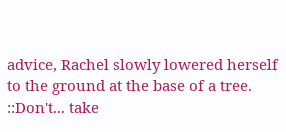advice, Rachel slowly lowered herself to the ground at the base of a tree. ::Don't... take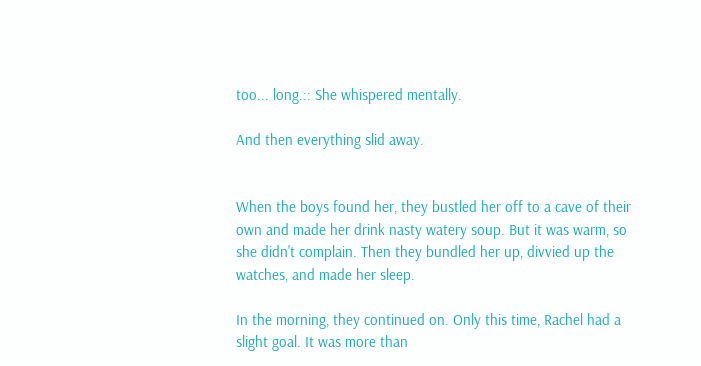too... long.:: She whispered mentally.

And then everything slid away.


When the boys found her, they bustled her off to a cave of their own and made her drink nasty watery soup. But it was warm, so she didn't complain. Then they bundled her up, divvied up the watches, and made her sleep.

In the morning, they continued on. Only this time, Rachel had a slight goal. It was more than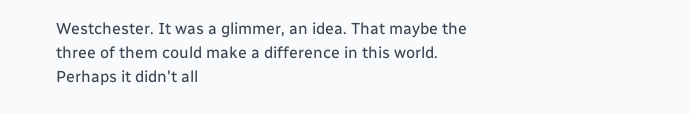Westchester. It was a glimmer, an idea. That maybe the three of them could make a difference in this world. Perhaps it didn't all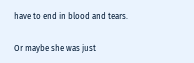have to end in blood and tears.

Or maybe she was just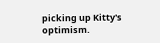picking up Kitty's optimism.